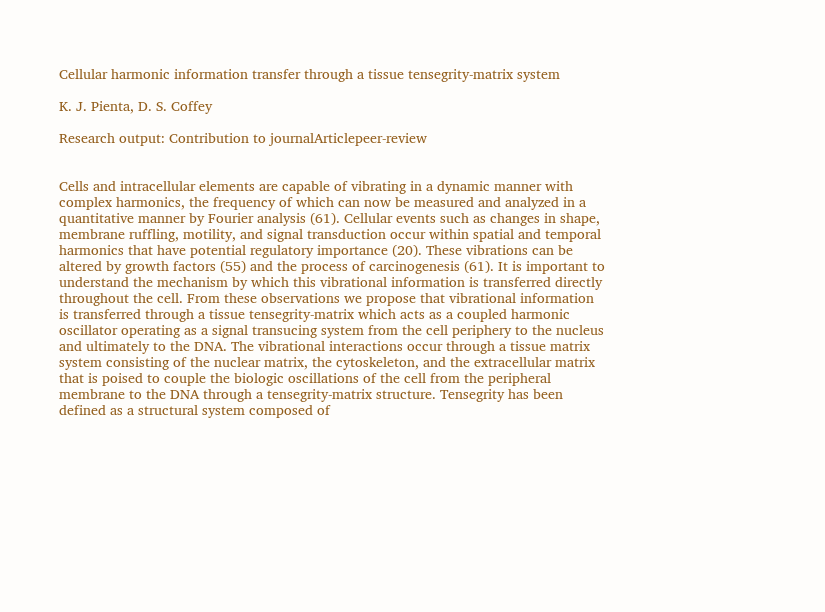Cellular harmonic information transfer through a tissue tensegrity-matrix system

K. J. Pienta, D. S. Coffey

Research output: Contribution to journalArticlepeer-review


Cells and intracellular elements are capable of vibrating in a dynamic manner with complex harmonics, the frequency of which can now be measured and analyzed in a quantitative manner by Fourier analysis (61). Cellular events such as changes in shape, membrane ruffling, motility, and signal transduction occur within spatial and temporal harmonics that have potential regulatory importance (20). These vibrations can be altered by growth factors (55) and the process of carcinogenesis (61). It is important to understand the mechanism by which this vibrational information is transferred directly throughout the cell. From these observations we propose that vibrational information is transferred through a tissue tensegrity-matrix which acts as a coupled harmonic oscillator operating as a signal transucing system from the cell periphery to the nucleus and ultimately to the DNA. The vibrational interactions occur through a tissue matrix system consisting of the nuclear matrix, the cytoskeleton, and the extracellular matrix that is poised to couple the biologic oscillations of the cell from the peripheral membrane to the DNA through a tensegrity-matrix structure. Tensegrity has been defined as a structural system composed of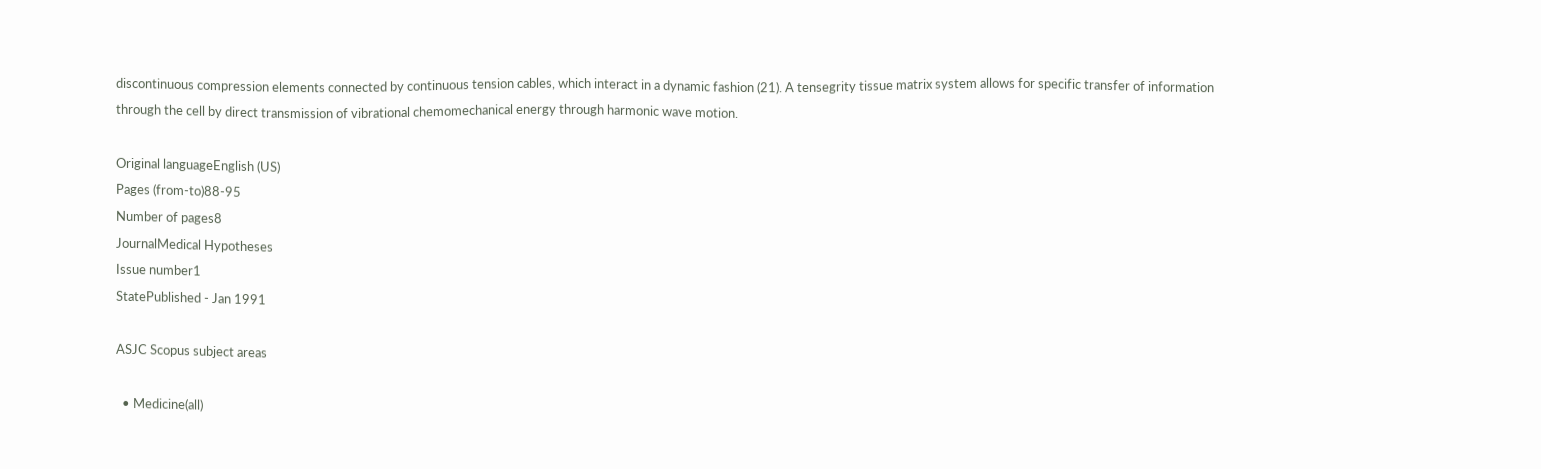discontinuous compression elements connected by continuous tension cables, which interact in a dynamic fashion (21). A tensegrity tissue matrix system allows for specific transfer of information through the cell by direct transmission of vibrational chemomechanical energy through harmonic wave motion.

Original languageEnglish (US)
Pages (from-to)88-95
Number of pages8
JournalMedical Hypotheses
Issue number1
StatePublished - Jan 1991

ASJC Scopus subject areas

  • Medicine(all)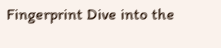Fingerprint Dive into the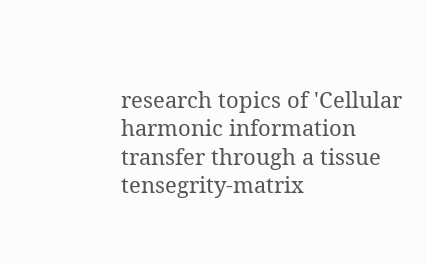research topics of 'Cellular harmonic information transfer through a tissue tensegrity-matrix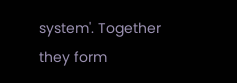system'. Together they form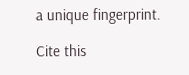a unique fingerprint.

Cite this